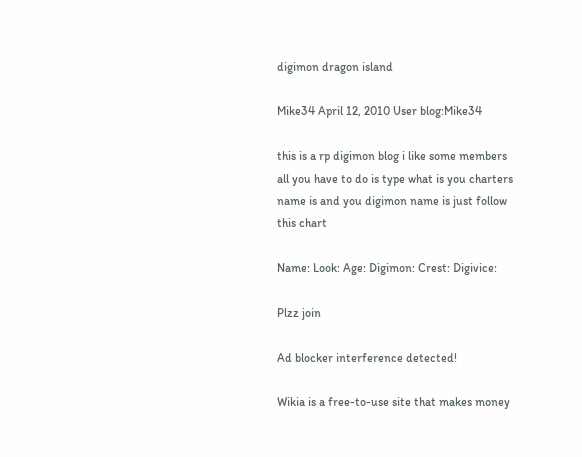digimon dragon island

Mike34 April 12, 2010 User blog:Mike34

this is a rp digimon blog i like some members all you have to do is type what is you charters name is and you digimon name is just follow this chart

Name: Look: Age: Digimon: Crest: Digivice:

Plzz join

Ad blocker interference detected!

Wikia is a free-to-use site that makes money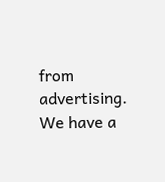from advertising. We have a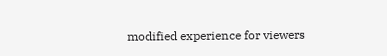modified experience for viewers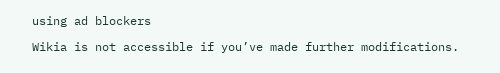using ad blockers

Wikia is not accessible if you’ve made further modifications.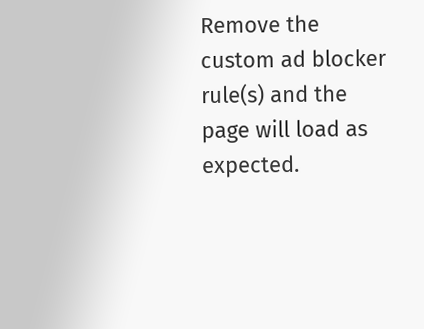Remove the custom ad blocker rule(s) and the page will load as expected.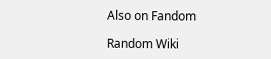Also on Fandom

Random Wiki